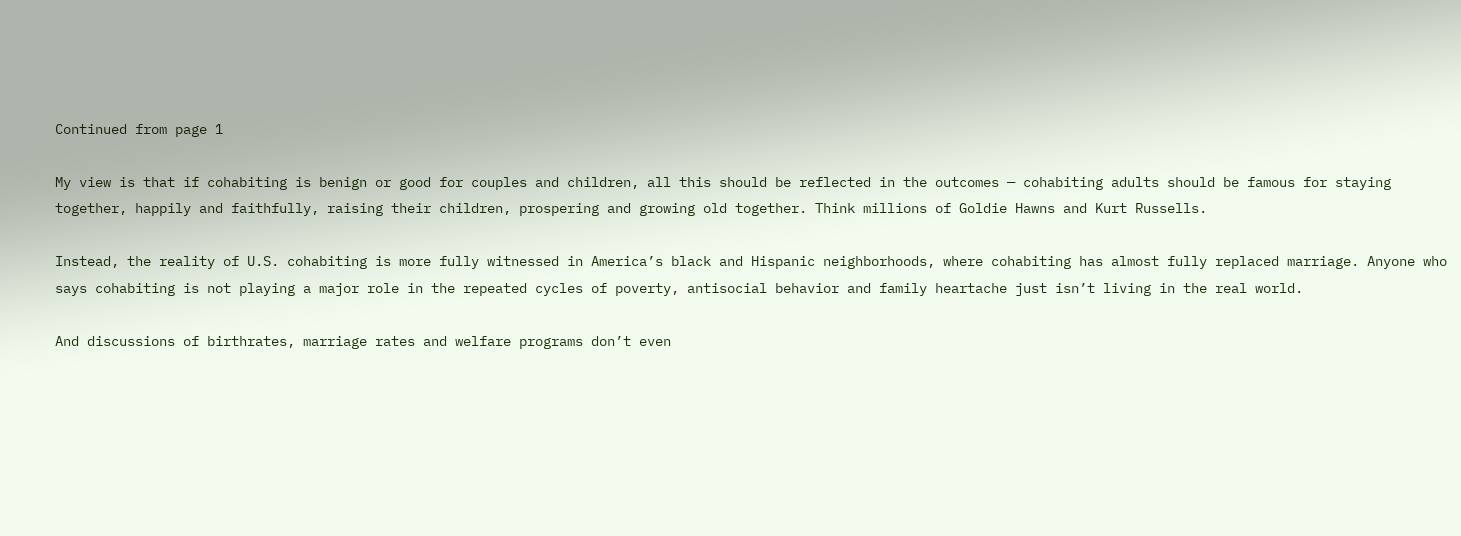Continued from page 1

My view is that if cohabiting is benign or good for couples and children, all this should be reflected in the outcomes — cohabiting adults should be famous for staying together, happily and faithfully, raising their children, prospering and growing old together. Think millions of Goldie Hawns and Kurt Russells.

Instead, the reality of U.S. cohabiting is more fully witnessed in America’s black and Hispanic neighborhoods, where cohabiting has almost fully replaced marriage. Anyone who says cohabiting is not playing a major role in the repeated cycles of poverty, antisocial behavior and family heartache just isn’t living in the real world.

And discussions of birthrates, marriage rates and welfare programs don’t even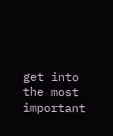get into the most important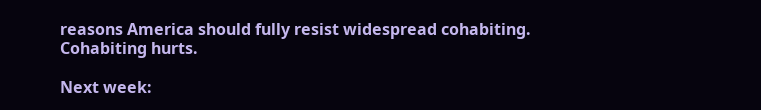reasons America should fully resist widespread cohabiting. Cohabiting hurts.

Next week: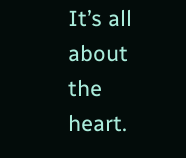It’s all about the heart.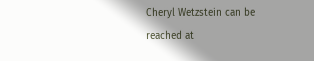Cheryl Wetzstein can be reached at